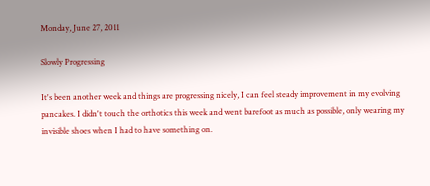Monday, June 27, 2011

Slowly Progressing

It's been another week and things are progressing nicely, I can feel steady improvement in my evolving pancakes. I didn't touch the orthotics this week and went barefoot as much as possible, only wearing my invisible shoes when I had to have something on.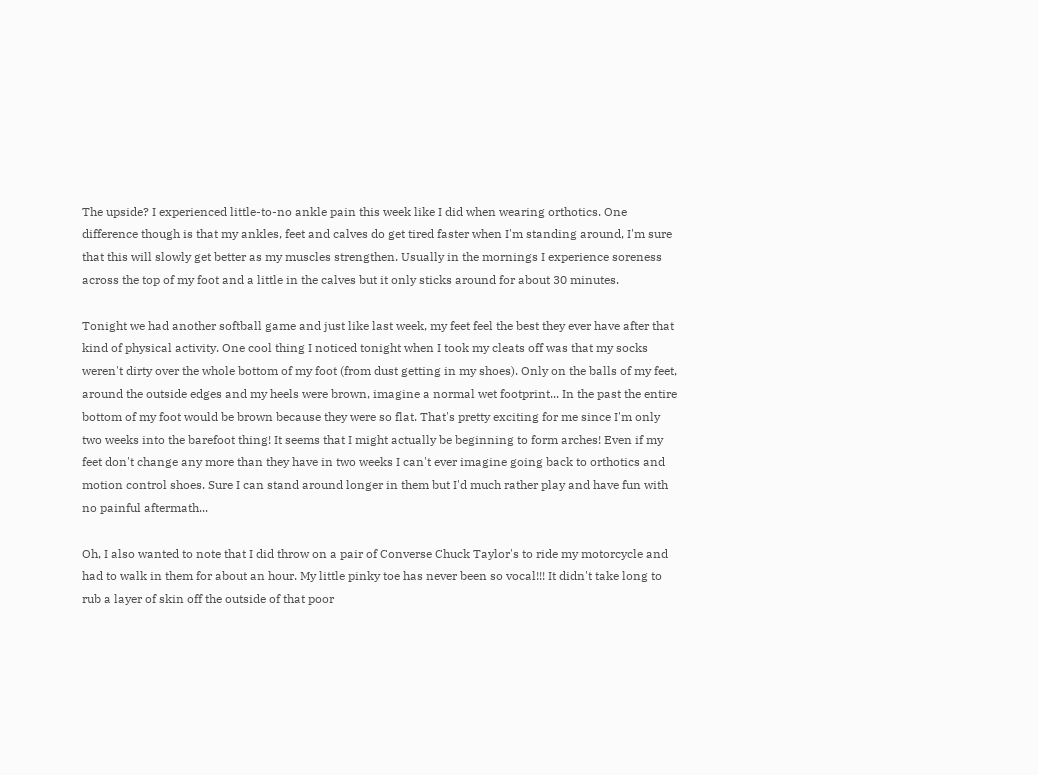The upside? I experienced little-to-no ankle pain this week like I did when wearing orthotics. One difference though is that my ankles, feet and calves do get tired faster when I'm standing around, I'm sure that this will slowly get better as my muscles strengthen. Usually in the mornings I experience soreness across the top of my foot and a little in the calves but it only sticks around for about 30 minutes.

Tonight we had another softball game and just like last week, my feet feel the best they ever have after that kind of physical activity. One cool thing I noticed tonight when I took my cleats off was that my socks weren't dirty over the whole bottom of my foot (from dust getting in my shoes). Only on the balls of my feet, around the outside edges and my heels were brown, imagine a normal wet footprint... In the past the entire bottom of my foot would be brown because they were so flat. That's pretty exciting for me since I'm only two weeks into the barefoot thing! It seems that I might actually be beginning to form arches! Even if my feet don't change any more than they have in two weeks I can't ever imagine going back to orthotics and motion control shoes. Sure I can stand around longer in them but I'd much rather play and have fun with no painful aftermath...

Oh, I also wanted to note that I did throw on a pair of Converse Chuck Taylor's to ride my motorcycle and had to walk in them for about an hour. My little pinky toe has never been so vocal!!! It didn't take long to rub a layer of skin off the outside of that poor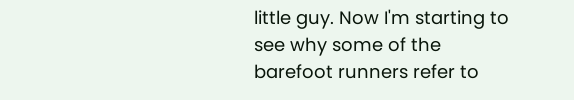little guy. Now I'm starting to see why some of the barefoot runners refer to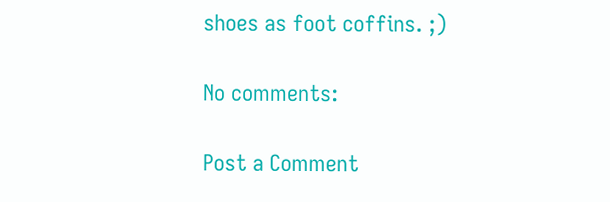shoes as foot coffins. ;)

No comments:

Post a Comment